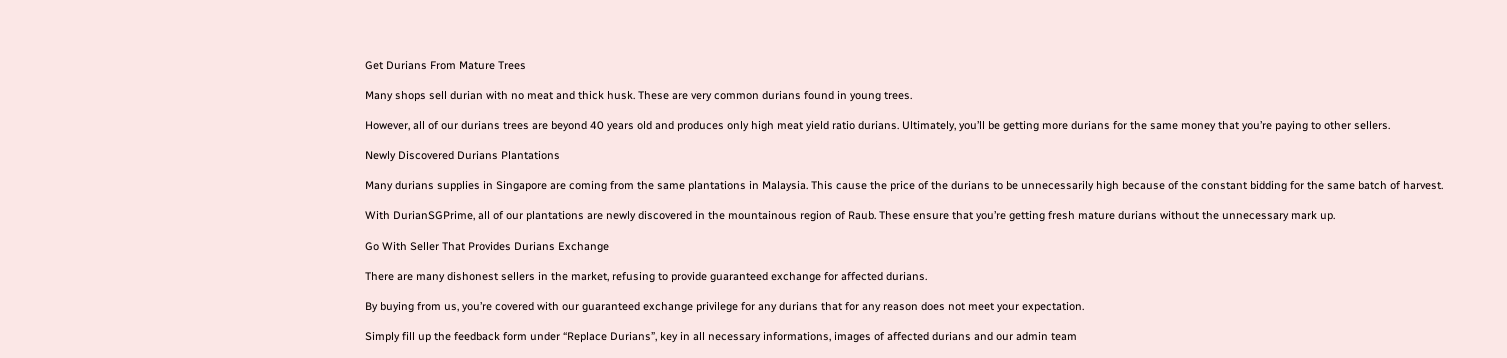Get Durians From Mature Trees

Many shops sell durian with no meat and thick husk. These are very common durians found in young trees.

However, all of our durians trees are beyond 40 years old and produces only high meat yield ratio durians. Ultimately, you’ll be getting more durians for the same money that you’re paying to other sellers.

Newly Discovered Durians Plantations

Many durians supplies in Singapore are coming from the same plantations in Malaysia. This cause the price of the durians to be unnecessarily high because of the constant bidding for the same batch of harvest.

With DurianSGPrime, all of our plantations are newly discovered in the mountainous region of Raub. These ensure that you’re getting fresh mature durians without the unnecessary mark up.

Go With Seller That Provides Durians Exchange

There are many dishonest sellers in the market, refusing to provide guaranteed exchange for affected durians.

By buying from us, you’re covered with our guaranteed exchange privilege for any durians that for any reason does not meet your expectation.

Simply fill up the feedback form under “Replace Durians”, key in all necessary informations, images of affected durians and our admin team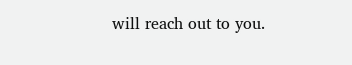will reach out to you.